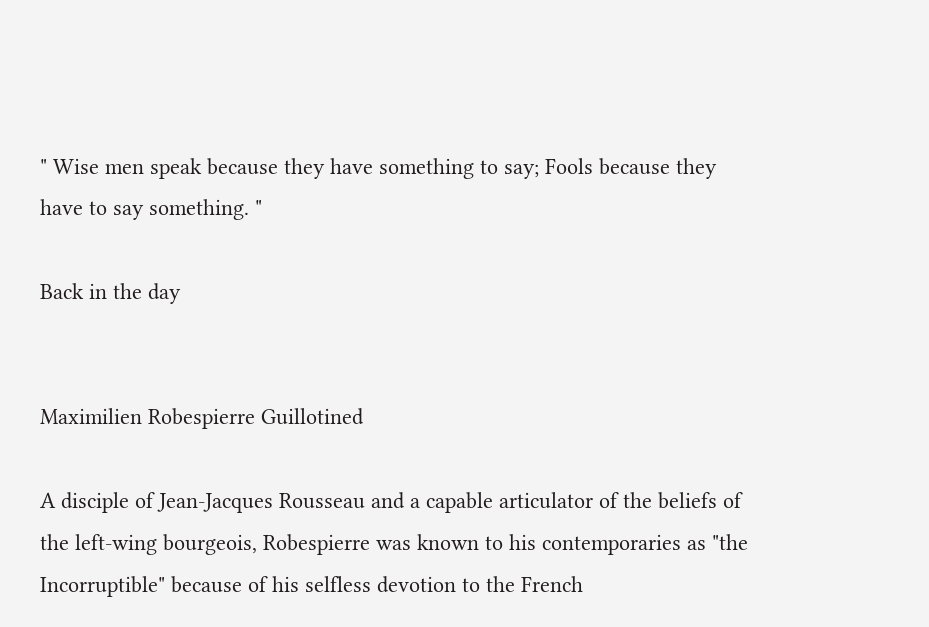" Wise men speak because they have something to say; Fools because they have to say something. "

Back in the day


Maximilien Robespierre Guillotined

A disciple of Jean-Jacques Rousseau and a capable articulator of the beliefs of the left-wing bourgeois, Robespierre was known to his contemporaries as "the Incorruptible" because of his selfless devotion to the French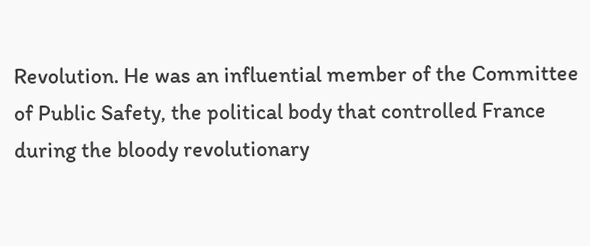Revolution. He was an influential member of the Committee of Public Safety, the political body that controlled France during the bloody revolutionary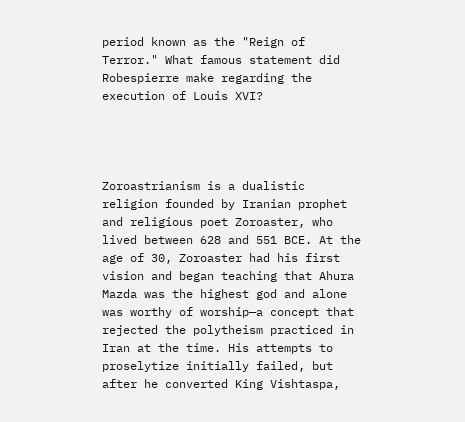period known as the "Reign of Terror." What famous statement did Robespierre make regarding the execution of Louis XVI?




Zoroastrianism is a dualistic religion founded by Iranian prophet and religious poet Zoroaster, who lived between 628 and 551 BCE. At the age of 30, Zoroaster had his first vision and began teaching that Ahura Mazda was the highest god and alone was worthy of worship—a concept that rejected the polytheism practiced in Iran at the time. His attempts to proselytize initially failed, but after he converted King Vishtaspa,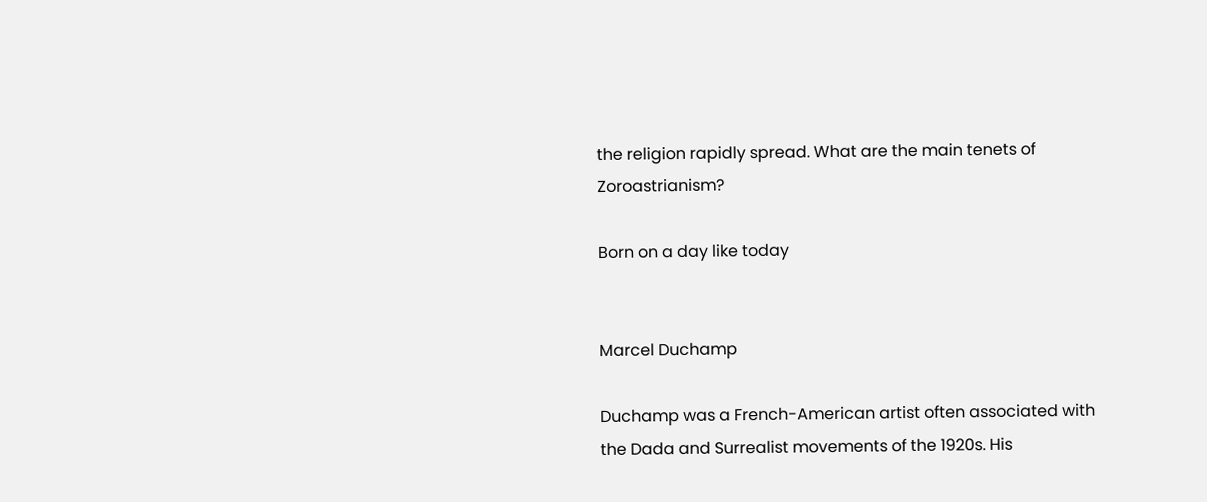the religion rapidly spread. What are the main tenets of Zoroastrianism?

Born on a day like today


Marcel Duchamp

Duchamp was a French-American artist often associated with the Dada and Surrealist movements of the 1920s. His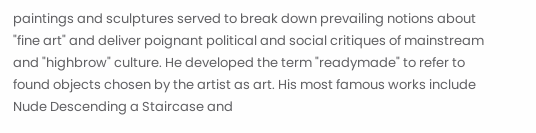paintings and sculptures served to break down prevailing notions about "fine art" and deliver poignant political and social critiques of mainstream and "highbrow" culture. He developed the term "readymade" to refer to found objects chosen by the artist as art. His most famous works include Nude Descending a Staircase and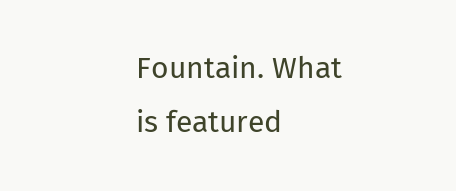Fountain. What is featured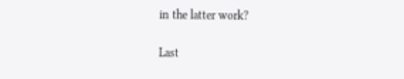in the latter work?

Last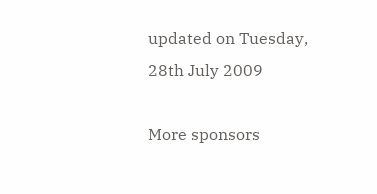updated on Tuesday, 28th July 2009

More sponsors